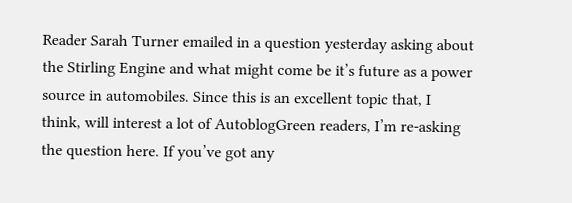Reader Sarah Turner emailed in a question yesterday asking about the Stirling Engine and what might come be it’s future as a power source in automobiles. Since this is an excellent topic that, I think, will interest a lot of AutoblogGreen readers, I’m re-asking the question here. If you’ve got any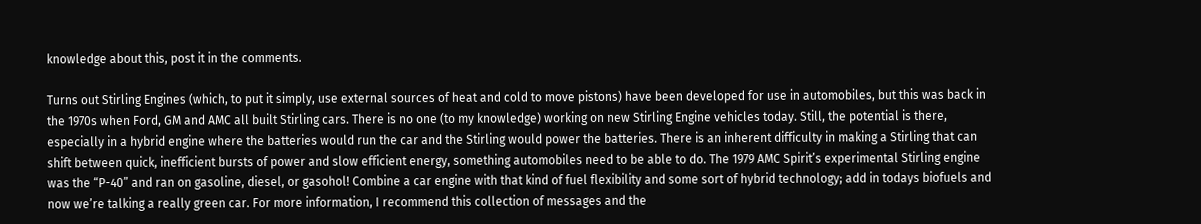knowledge about this, post it in the comments.

Turns out Stirling Engines (which, to put it simply, use external sources of heat and cold to move pistons) have been developed for use in automobiles, but this was back in the 1970s when Ford, GM and AMC all built Stirling cars. There is no one (to my knowledge) working on new Stirling Engine vehicles today. Still, the potential is there, especially in a hybrid engine where the batteries would run the car and the Stirling would power the batteries. There is an inherent difficulty in making a Stirling that can shift between quick, inefficient bursts of power and slow efficient energy, something automobiles need to be able to do. The 1979 AMC Spirit’s experimental Stirling engine was the “P-40” and ran on gasoline, diesel, or gasohol! Combine a car engine with that kind of fuel flexibility and some sort of hybrid technology; add in todays biofuels and now we’re talking a really green car. For more information, I recommend this collection of messages and the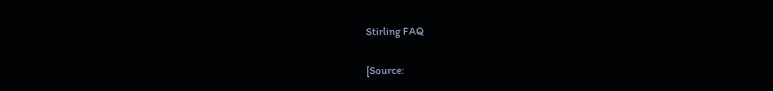Stirling FAQ

[Source: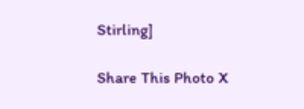Stirling]

Share This Photo X